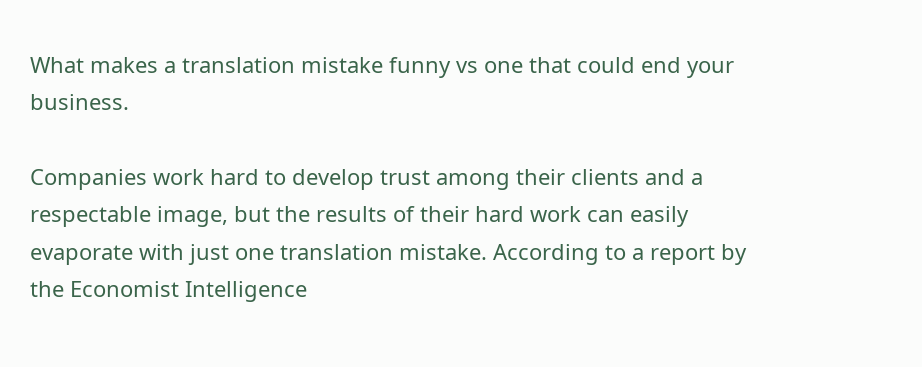What makes a translation mistake funny vs one that could end your business.

Companies work hard to develop trust among their clients and a respectable image, but the results of their hard work can easily evaporate with just one translation mistake. According to a report by the Economist Intelligence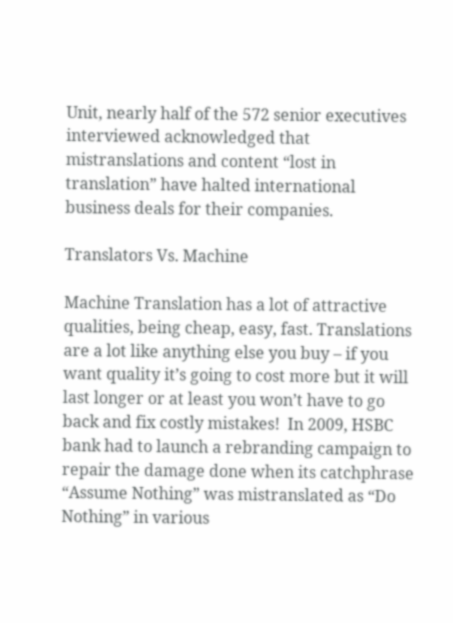Unit, nearly half of the 572 senior executives interviewed acknowledged that mistranslations and content “lost in translation” have halted international business deals for their companies.

Translators Vs. Machine

Machine Translation has a lot of attractive qualities, being cheap, easy, fast. Translations are a lot like anything else you buy – if you want quality it’s going to cost more but it will last longer or at least you won’t have to go back and fix costly mistakes!  In 2009, HSBC bank had to launch a rebranding campaign to repair the damage done when its catchphrase “Assume Nothing” was mistranslated as “Do Nothing” in various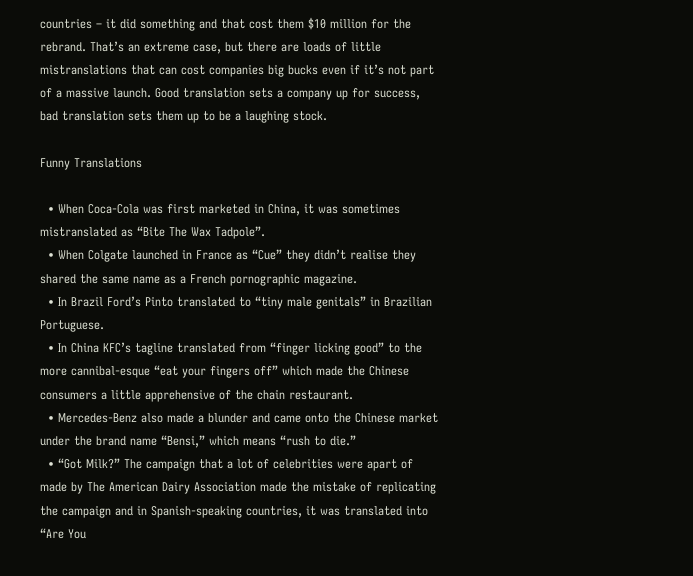countries – it did something and that cost them $10 million for the rebrand. That’s an extreme case, but there are loads of little mistranslations that can cost companies big bucks even if it’s not part of a massive launch. Good translation sets a company up for success, bad translation sets them up to be a laughing stock.

Funny Translations

  • When Coca-Cola was first marketed in China, it was sometimes mistranslated as “Bite The Wax Tadpole”.
  • When Colgate launched in France as “Cue” they didn’t realise they shared the same name as a French pornographic magazine.
  • In Brazil Ford’s Pinto translated to “tiny male genitals” in Brazilian Portuguese.
  • In China KFC’s tagline translated from “finger licking good” to the more cannibal-esque “eat your fingers off” which made the Chinese consumers a little apprehensive of the chain restaurant.
  • Mercedes-Benz also made a blunder and came onto the Chinese market under the brand name “Bensi,” which means “rush to die.”
  • “Got Milk?” The campaign that a lot of celebrities were apart of made by The American Dairy Association made the mistake of replicating the campaign and in Spanish-speaking countries, it was translated into “Are You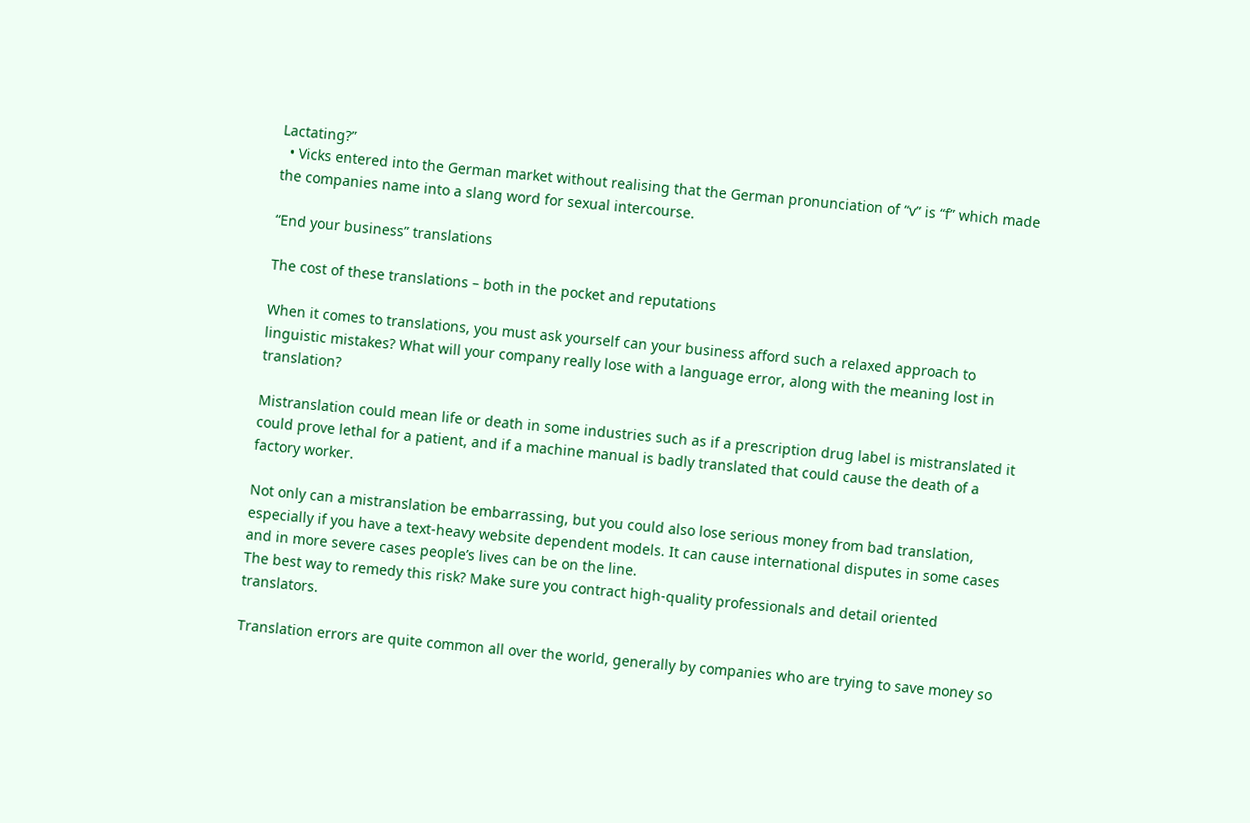Lactating?”
  • Vicks entered into the German market without realising that the German pronunciation of “v” is “f” which made the companies name into a slang word for sexual intercourse.

“End your business” translations

The cost of these translations – both in the pocket and reputations

When it comes to translations, you must ask yourself can your business afford such a relaxed approach to linguistic mistakes? What will your company really lose with a language error, along with the meaning lost in translation?

Mistranslation could mean life or death in some industries such as if a prescription drug label is mistranslated it could prove lethal for a patient, and if a machine manual is badly translated that could cause the death of a factory worker.

Not only can a mistranslation be embarrassing, but you could also lose serious money from bad translation, especially if you have a text-heavy website dependent models. It can cause international disputes in some cases and in more severe cases people’s lives can be on the line.
The best way to remedy this risk? Make sure you contract high-quality professionals and detail oriented translators.

Translation errors are quite common all over the world, generally by companies who are trying to save money so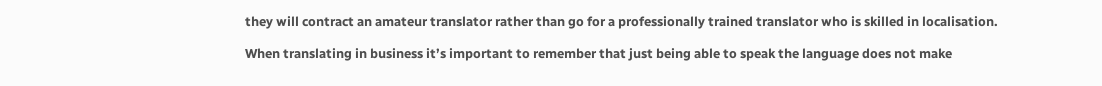they will contract an amateur translator rather than go for a professionally trained translator who is skilled in localisation.

When translating in business it’s important to remember that just being able to speak the language does not make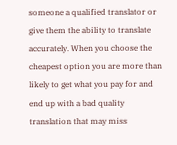someone a qualified translator or give them the ability to translate accurately. When you choose the cheapest option you are more than likely to get what you pay for and end up with a bad quality translation that may miss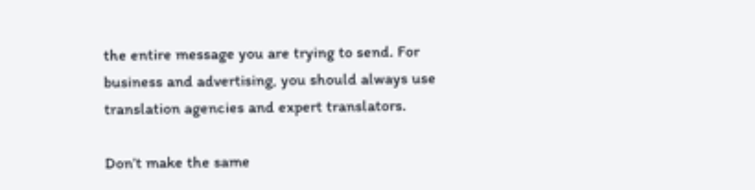the entire message you are trying to send. For business and advertising, you should always use translation agencies and expert translators.

Don’t make the same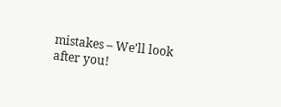mistakes – We’ll look after you!